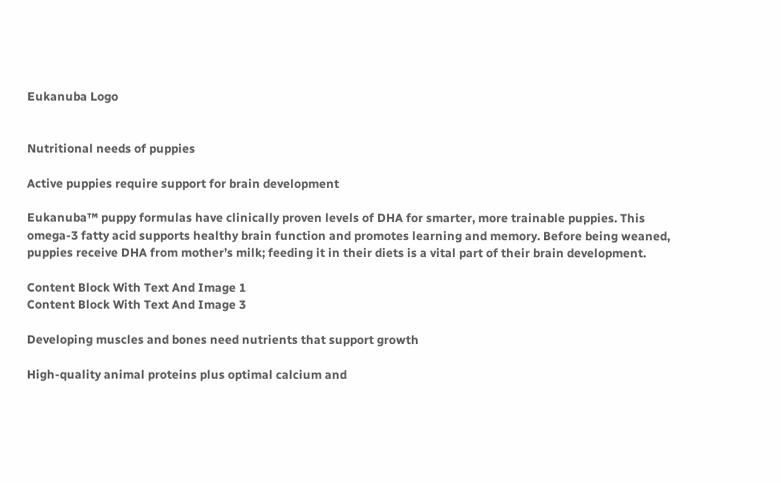Eukanuba Logo


Nutritional needs of puppies

Active puppies require support for brain development

Eukanuba™ puppy formulas have clinically proven levels of DHA for smarter, more trainable puppies. This omega-3 fatty acid supports healthy brain function and promotes learning and memory. Before being weaned, puppies receive DHA from mother’s milk; feeding it in their diets is a vital part of their brain development.

Content Block With Text And Image 1
Content Block With Text And Image 3

Developing muscles and bones need nutrients that support growth

High-quality animal proteins plus optimal calcium and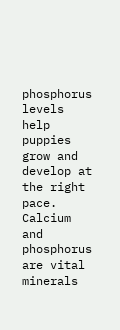phosphorus levels help puppies grow and develop at the right pace. Calcium and phosphorus are vital minerals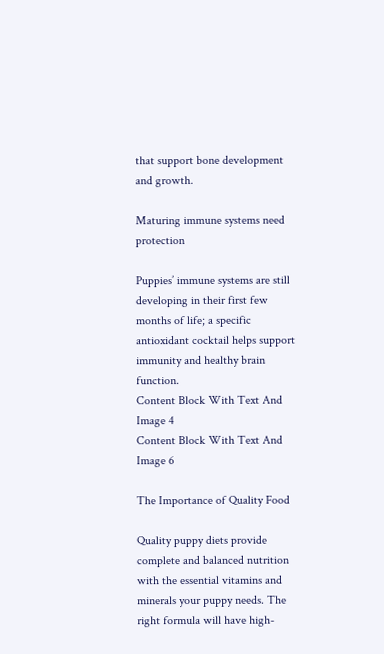that support bone development and growth.

Maturing immune systems need protection

Puppies’ immune systems are still developing in their first few months of life; a specific antioxidant cocktail helps support immunity and healthy brain function.
Content Block With Text And Image 4
Content Block With Text And Image 6

The Importance of Quality Food

Quality puppy diets provide complete and balanced nutrition with the essential vitamins and minerals your puppy needs. The right formula will have high-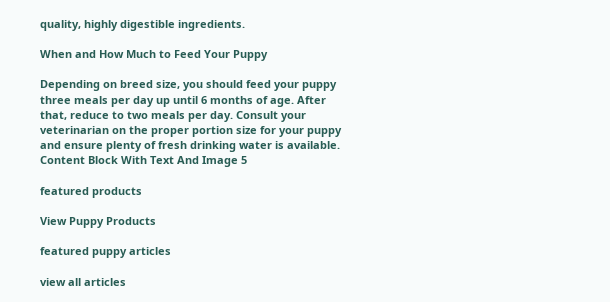quality, highly digestible ingredients.

When and How Much to Feed Your Puppy

Depending on breed size, you should feed your puppy three meals per day up until 6 months of age. After that, reduce to two meals per day. Consult your veterinarian on the proper portion size for your puppy and ensure plenty of fresh drinking water is available.
Content Block With Text And Image 5

featured products

View Puppy Products

featured puppy articles

view all articles